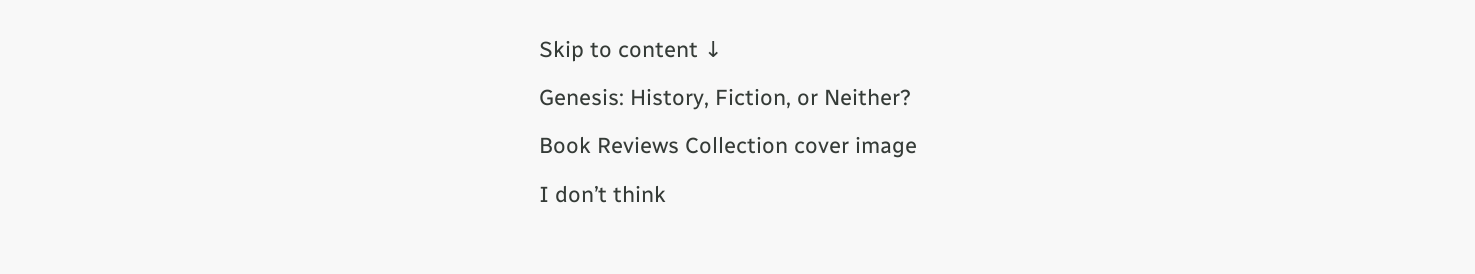Skip to content ↓

Genesis: History, Fiction, or Neither?

Book Reviews Collection cover image

I don’t think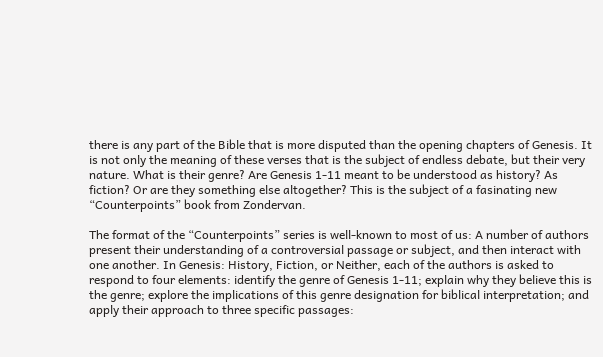there is any part of the Bible that is more disputed than the opening chapters of Genesis. It is not only the meaning of these verses that is the subject of endless debate, but their very nature. What is their genre? Are Genesis 1-11 meant to be understood as history? As fiction? Or are they something else altogether? This is the subject of a fasinating new “Counterpoints” book from Zondervan.

The format of the “Counterpoints” series is well-known to most of us: A number of authors present their understanding of a controversial passage or subject, and then interact with one another. In Genesis: History, Fiction, or Neither, each of the authors is asked to respond to four elements: identify the genre of Genesis 1-11; explain why they believe this is the genre; explore the implications of this genre designation for biblical interpretation; and apply their approach to three specific passages: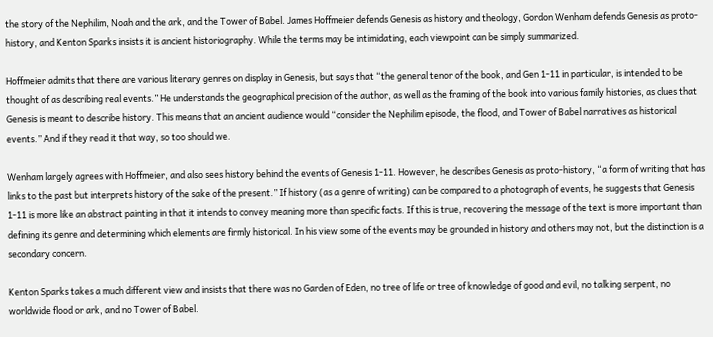the story of the Nephilim, Noah and the ark, and the Tower of Babel. James Hoffmeier defends Genesis as history and theology, Gordon Wenham defends Genesis as proto-history, and Kenton Sparks insists it is ancient historiography. While the terms may be intimidating, each viewpoint can be simply summarized.

Hoffmeier admits that there are various literary genres on display in Genesis, but says that “the general tenor of the book, and Gen 1-11 in particular, is intended to be thought of as describing real events.” He understands the geographical precision of the author, as well as the framing of the book into various family histories, as clues that Genesis is meant to describe history. This means that an ancient audience would “consider the Nephilim episode, the flood, and Tower of Babel narratives as historical events.” And if they read it that way, so too should we.

Wenham largely agrees with Hoffmeier, and also sees history behind the events of Genesis 1-11. However, he describes Genesis as proto-history, “a form of writing that has links to the past but interprets history of the sake of the present.” If history (as a genre of writing) can be compared to a photograph of events, he suggests that Genesis 1-11 is more like an abstract painting in that it intends to convey meaning more than specific facts. If this is true, recovering the message of the text is more important than defining its genre and determining which elements are firmly historical. In his view some of the events may be grounded in history and others may not, but the distinction is a secondary concern.

Kenton Sparks takes a much different view and insists that there was no Garden of Eden, no tree of life or tree of knowledge of good and evil, no talking serpent, no worldwide flood or ark, and no Tower of Babel.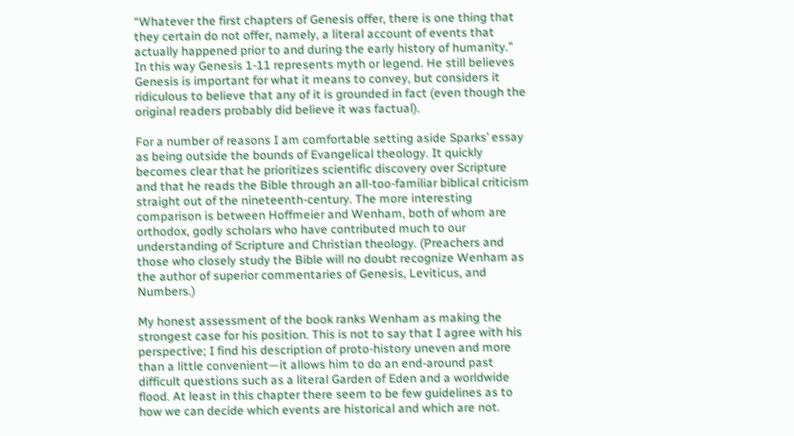“Whatever the first chapters of Genesis offer, there is one thing that they certain do not offer, namely, a literal account of events that actually happened prior to and during the early history of humanity.” In this way Genesis 1-11 represents myth or legend. He still believes Genesis is important for what it means to convey, but considers it ridiculous to believe that any of it is grounded in fact (even though the original readers probably did believe it was factual).

For a number of reasons I am comfortable setting aside Sparks’ essay as being outside the bounds of Evangelical theology. It quickly becomes clear that he prioritizes scientific discovery over Scripture and that he reads the Bible through an all-too-familiar biblical criticism straight out of the nineteenth-century. The more interesting comparison is between Hoffmeier and Wenham, both of whom are orthodox, godly scholars who have contributed much to our understanding of Scripture and Christian theology. (Preachers and those who closely study the Bible will no doubt recognize Wenham as the author of superior commentaries of Genesis, Leviticus, and Numbers.)

My honest assessment of the book ranks Wenham as making the strongest case for his position. This is not to say that I agree with his perspective; I find his description of proto-history uneven and more than a little convenient—it allows him to do an end-around past difficult questions such as a literal Garden of Eden and a worldwide flood. At least in this chapter there seem to be few guidelines as to how we can decide which events are historical and which are not.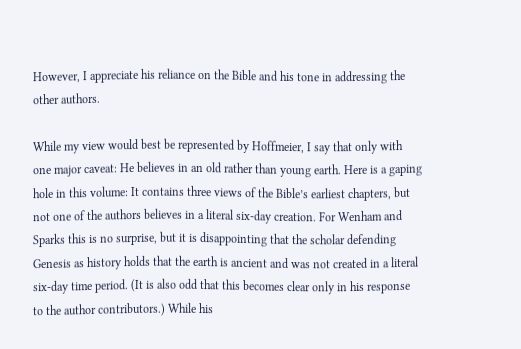However, I appreciate his reliance on the Bible and his tone in addressing the other authors.

While my view would best be represented by Hoffmeier, I say that only with one major caveat: He believes in an old rather than young earth. Here is a gaping hole in this volume: It contains three views of the Bible’s earliest chapters, but not one of the authors believes in a literal six-day creation. For Wenham and Sparks this is no surprise, but it is disappointing that the scholar defending Genesis as history holds that the earth is ancient and was not created in a literal six-day time period. (It is also odd that this becomes clear only in his response to the author contributors.) While his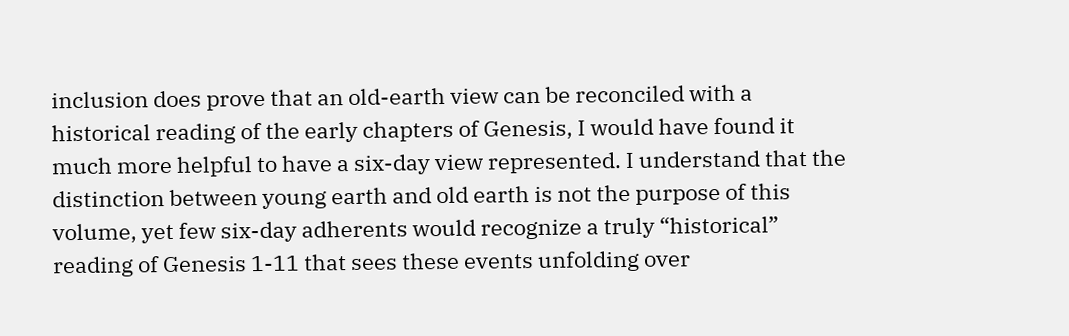inclusion does prove that an old-earth view can be reconciled with a historical reading of the early chapters of Genesis, I would have found it much more helpful to have a six-day view represented. I understand that the distinction between young earth and old earth is not the purpose of this volume, yet few six-day adherents would recognize a truly “historical” reading of Genesis 1-11 that sees these events unfolding over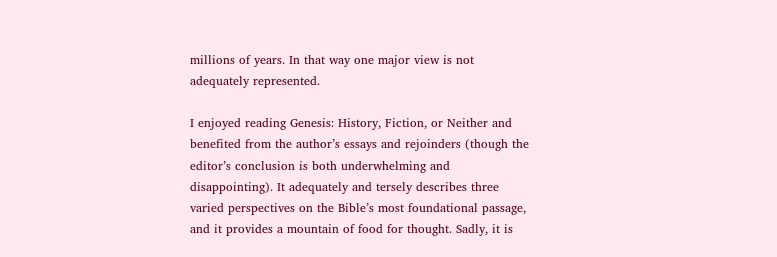millions of years. In that way one major view is not adequately represented.

I enjoyed reading Genesis: History, Fiction, or Neither and benefited from the author’s essays and rejoinders (though the editor’s conclusion is both underwhelming and disappointing). It adequately and tersely describes three varied perspectives on the Bible’s most foundational passage, and it provides a mountain of food for thought. Sadly, it is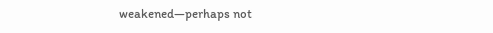weakened—perhaps not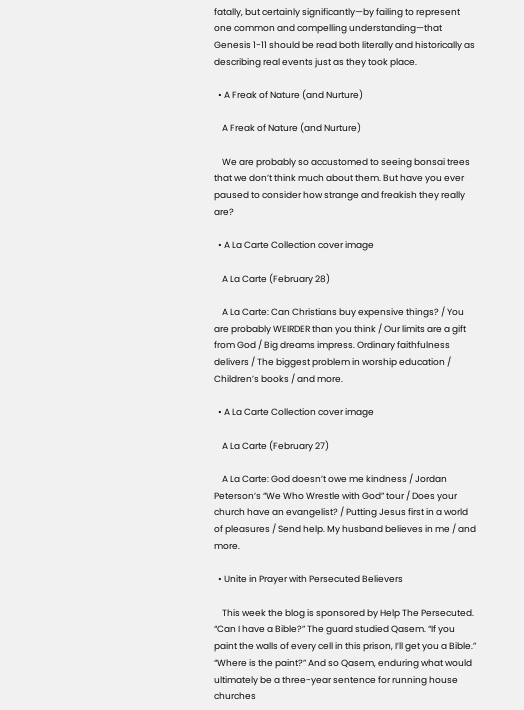fatally, but certainly significantly—by failing to represent one common and compelling understanding—that Genesis 1-11 should be read both literally and historically as describing real events just as they took place.

  • A Freak of Nature (and Nurture)

    A Freak of Nature (and Nurture)

    We are probably so accustomed to seeing bonsai trees that we don’t think much about them. But have you ever paused to consider how strange and freakish they really are?

  • A La Carte Collection cover image

    A La Carte (February 28)

    A La Carte: Can Christians buy expensive things? / You are probably WEIRDER than you think / Our limits are a gift from God / Big dreams impress. Ordinary faithfulness delivers / The biggest problem in worship education / Children’s books / and more.

  • A La Carte Collection cover image

    A La Carte (February 27)

    A La Carte: God doesn’t owe me kindness / Jordan Peterson’s “We Who Wrestle with God” tour / Does your church have an evangelist? / Putting Jesus first in a world of pleasures / Send help. My husband believes in me / and more.

  • Unite in Prayer with Persecuted Believers

    This week the blog is sponsored by Help The Persecuted. “Can I have a Bible?” The guard studied Qasem. “If you paint the walls of every cell in this prison, I’ll get you a Bible.” “Where is the paint?” And so Qasem, enduring what would ultimately be a three-year sentence for running house churches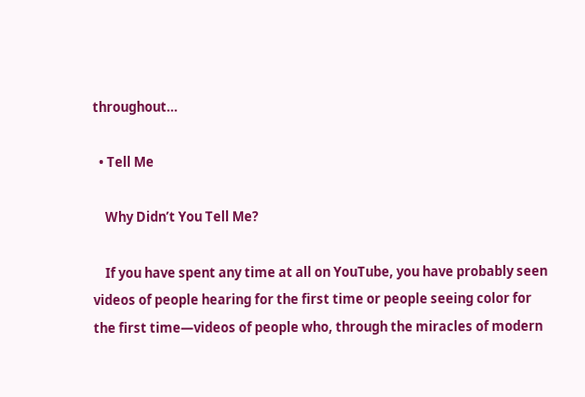throughout…

  • Tell Me

    Why Didn’t You Tell Me?

    If you have spent any time at all on YouTube, you have probably seen videos of people hearing for the first time or people seeing color for the first time—videos of people who, through the miracles of modern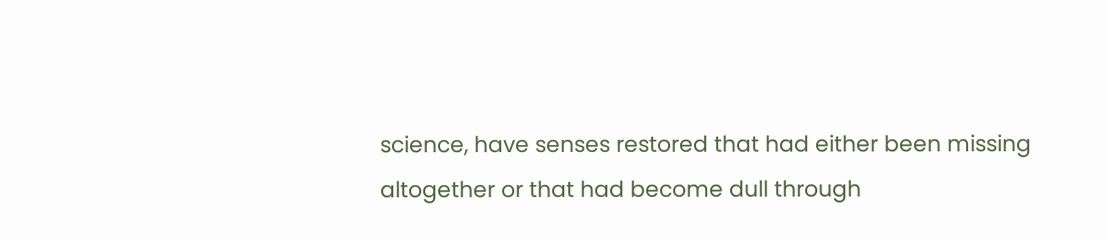science, have senses restored that had either been missing altogether or that had become dull through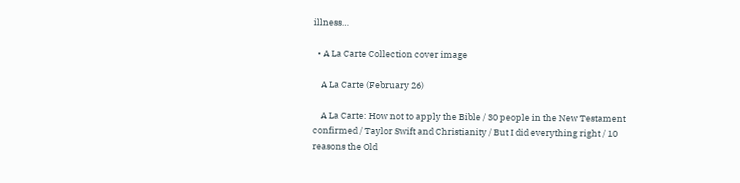illness…

  • A La Carte Collection cover image

    A La Carte (February 26)

    A La Carte: How not to apply the Bible / 30 people in the New Testament confirmed / Taylor Swift and Christianity / But I did everything right / 10 reasons the Old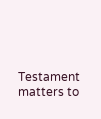Testament matters to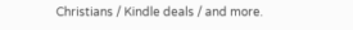Christians / Kindle deals / and more.